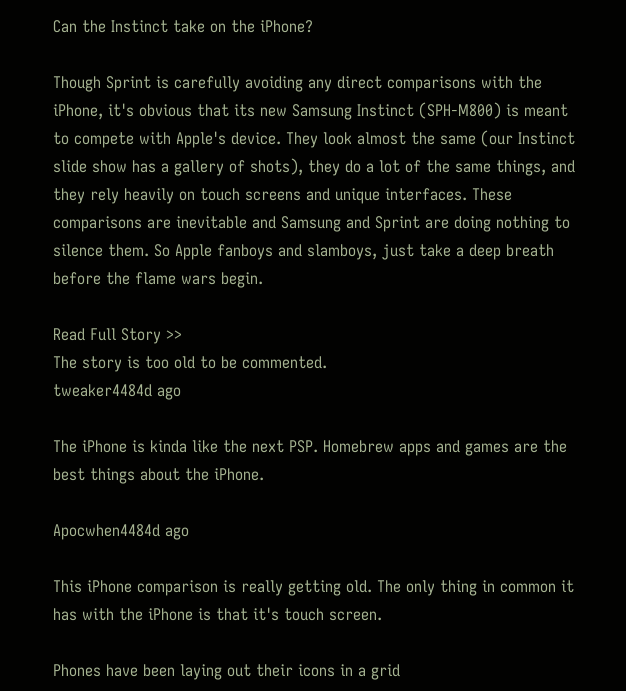Can the Instinct take on the iPhone?

Though Sprint is carefully avoiding any direct comparisons with the iPhone, it's obvious that its new Samsung Instinct (SPH-M800) is meant to compete with Apple's device. They look almost the same (our Instinct slide show has a gallery of shots), they do a lot of the same things, and they rely heavily on touch screens and unique interfaces. These comparisons are inevitable and Samsung and Sprint are doing nothing to silence them. So Apple fanboys and slamboys, just take a deep breath before the flame wars begin.

Read Full Story >>
The story is too old to be commented.
tweaker4484d ago

The iPhone is kinda like the next PSP. Homebrew apps and games are the best things about the iPhone.

Apocwhen4484d ago

This iPhone comparison is really getting old. The only thing in common it has with the iPhone is that it's touch screen.

Phones have been laying out their icons in a grid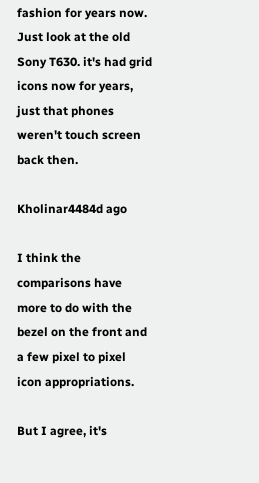fashion for years now. Just look at the old Sony T630. it's had grid icons now for years, just that phones weren't touch screen back then.

Kholinar4484d ago

I think the comparisons have more to do with the bezel on the front and a few pixel to pixel icon appropriations.

But I agree, it's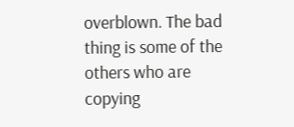overblown. The bad thing is some of the others who are copying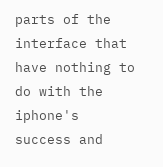parts of the interface that have nothing to do with the iphone's success and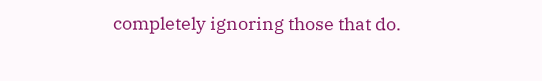completely ignoring those that do.